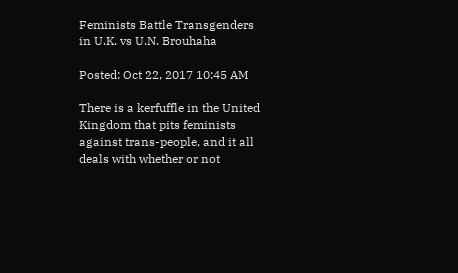Feminists Battle Transgenders in U.K. vs U.N. Brouhaha

Posted: Oct 22, 2017 10:45 AM

There is a kerfuffle in the United Kingdom that pits feminists against trans-people, and it all deals with whether or not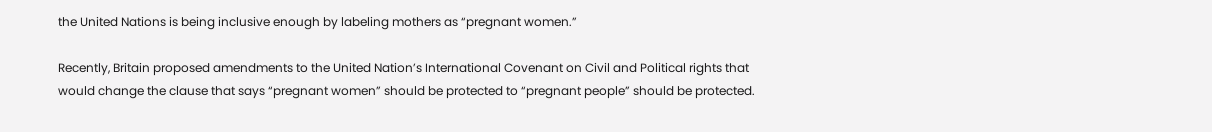the United Nations is being inclusive enough by labeling mothers as “pregnant women.”

Recently, Britain proposed amendments to the United Nation’s International Covenant on Civil and Political rights that would change the clause that says “pregnant women” should be protected to “pregnant people” should be protected.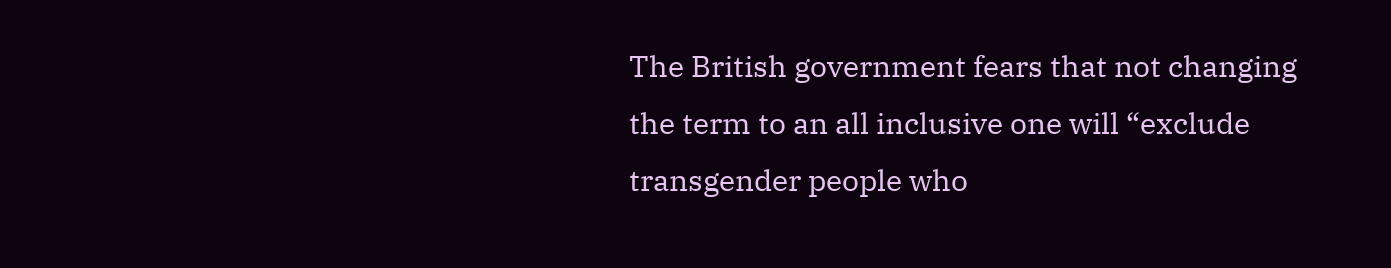The British government fears that not changing the term to an all inclusive one will “exclude transgender people who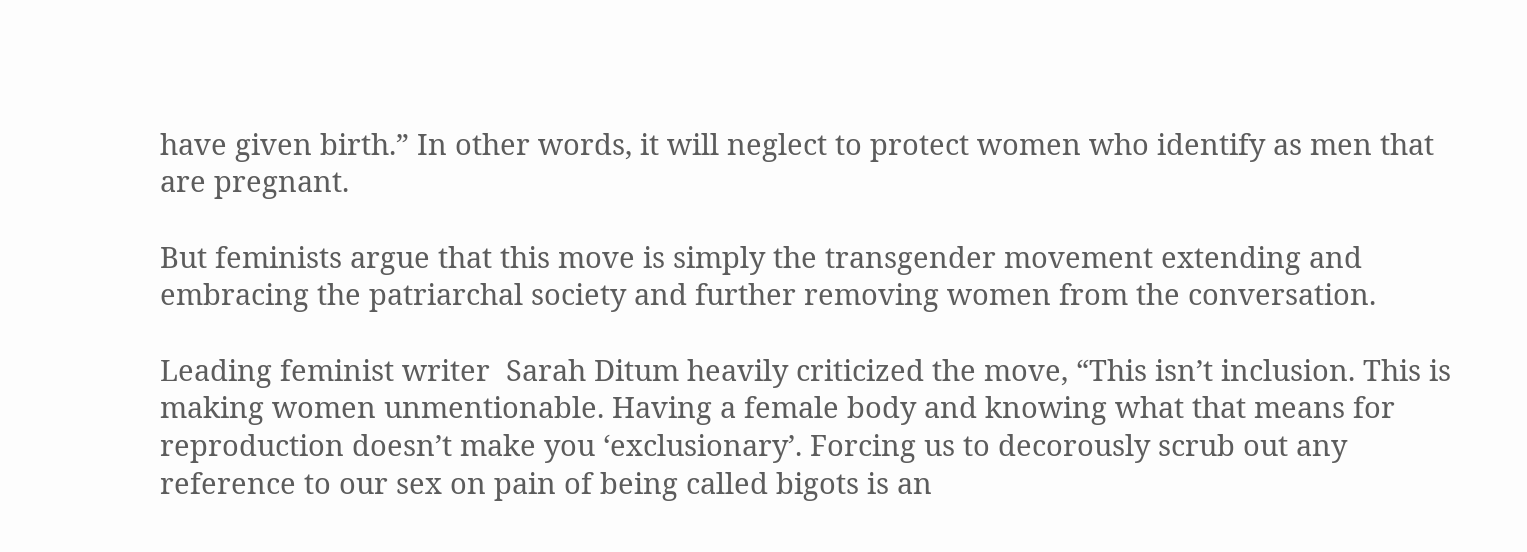have given birth.” In other words, it will neglect to protect women who identify as men that are pregnant.

But feminists argue that this move is simply the transgender movement extending and embracing the patriarchal society and further removing women from the conversation.

Leading feminist writer  Sarah Ditum heavily criticized the move, “This isn’t inclusion. This is making women unmentionable. Having a female body and knowing what that means for reproduction doesn’t make you ‘exclusionary’. Forcing us to decorously scrub out any reference to our sex on pain of being called bigots is an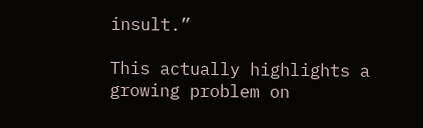insult.”

This actually highlights a growing problem on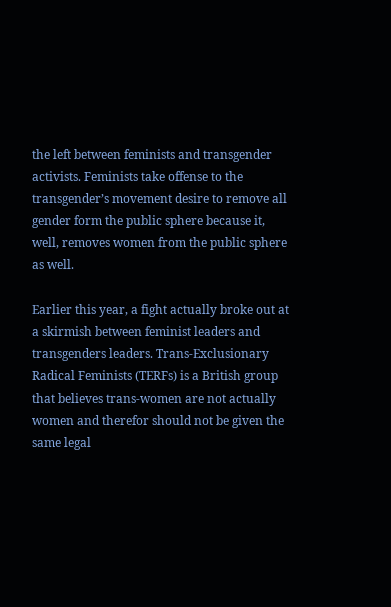the left between feminists and transgender activists. Feminists take offense to the transgender’s movement desire to remove all gender form the public sphere because it, well, removes women from the public sphere as well.

Earlier this year, a fight actually broke out at a skirmish between feminist leaders and transgenders leaders. Trans-Exclusionary Radical Feminists (TERFs) is a British group that believes trans-women are not actually women and therefor should not be given the same legal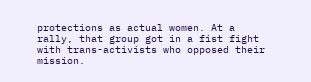protections as actual women. At a rally, that group got in a fist fight with trans-activists who opposed their mission.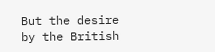But the desire by the British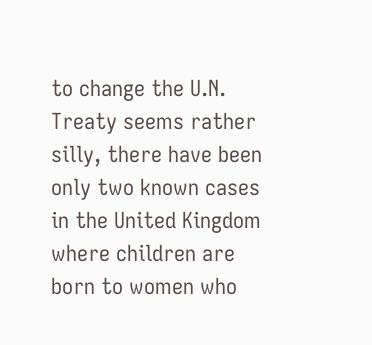to change the U.N. Treaty seems rather silly, there have been only two known cases in the United Kingdom where children are born to women who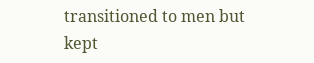transitioned to men but kept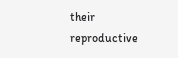their reproductive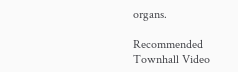organs.

Recommended Townhall Video